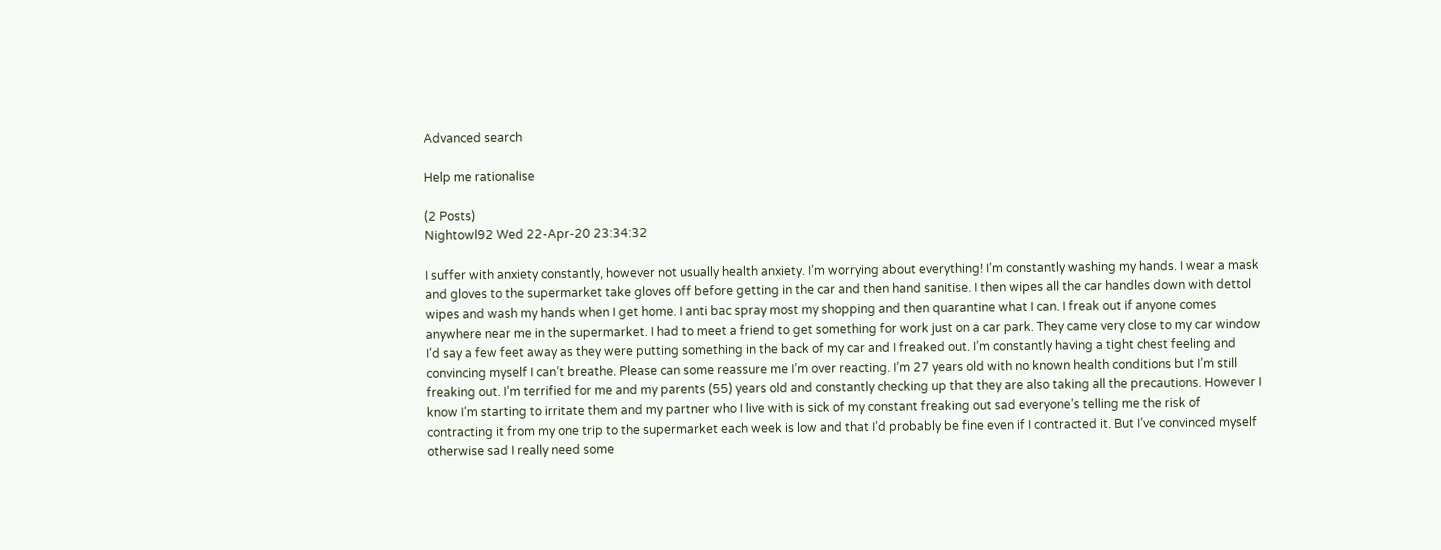Advanced search

Help me rationalise

(2 Posts)
Nightowl92 Wed 22-Apr-20 23:34:32

I suffer with anxiety constantly, however not usually health anxiety. I’m worrying about everything! I’m constantly washing my hands. I wear a mask and gloves to the supermarket take gloves off before getting in the car and then hand sanitise. I then wipes all the car handles down with dettol wipes and wash my hands when I get home. I anti bac spray most my shopping and then quarantine what I can. I freak out if anyone comes anywhere near me in the supermarket. I had to meet a friend to get something for work just on a car park. They came very close to my car window I’d say a few feet away as they were putting something in the back of my car and I freaked out. I’m constantly having a tight chest feeling and convincing myself I can’t breathe. Please can some reassure me I’m over reacting. I’m 27 years old with no known health conditions but I’m still freaking out. I’m terrified for me and my parents (55) years old and constantly checking up that they are also taking all the precautions. However I know I’m starting to irritate them and my partner who I live with is sick of my constant freaking out sad everyone’s telling me the risk of contracting it from my one trip to the supermarket each week is low and that I’d probably be fine even if I contracted it. But I’ve convinced myself otherwise sad I really need some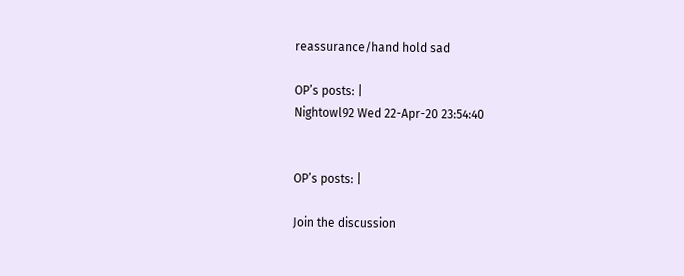reassurance/hand hold sad

OP’s posts: |
Nightowl92 Wed 22-Apr-20 23:54:40


OP’s posts: |

Join the discussion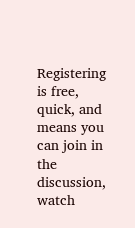Registering is free, quick, and means you can join in the discussion, watch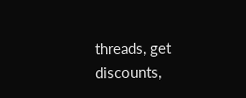threads, get discounts,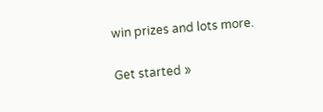win prizes and lots more.

Get started »